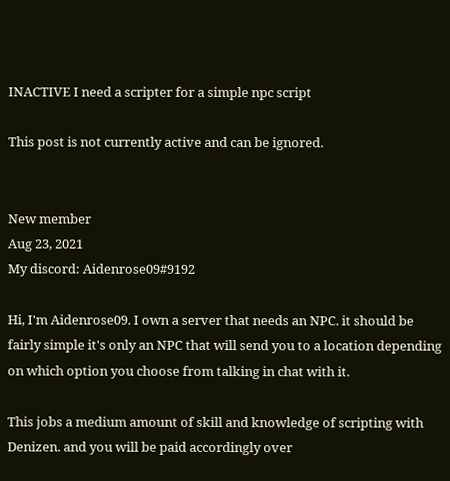INACTIVE I need a scripter for a simple npc script

This post is not currently active and can be ignored.


New member
Aug 23, 2021
My discord: Aidenrose09#9192

Hi, I'm Aidenrose09. I own a server that needs an NPC. it should be fairly simple it's only an NPC that will send you to a location depending on which option you choose from talking in chat with it.

This jobs a medium amount of skill and knowledge of scripting with Denizen. and you will be paid accordingly over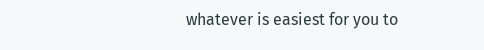whatever is easiest for you to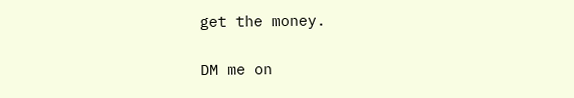get the money.

DM me on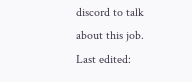discord to talk about this job.
Last edited: